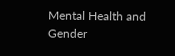Mental Health and Gender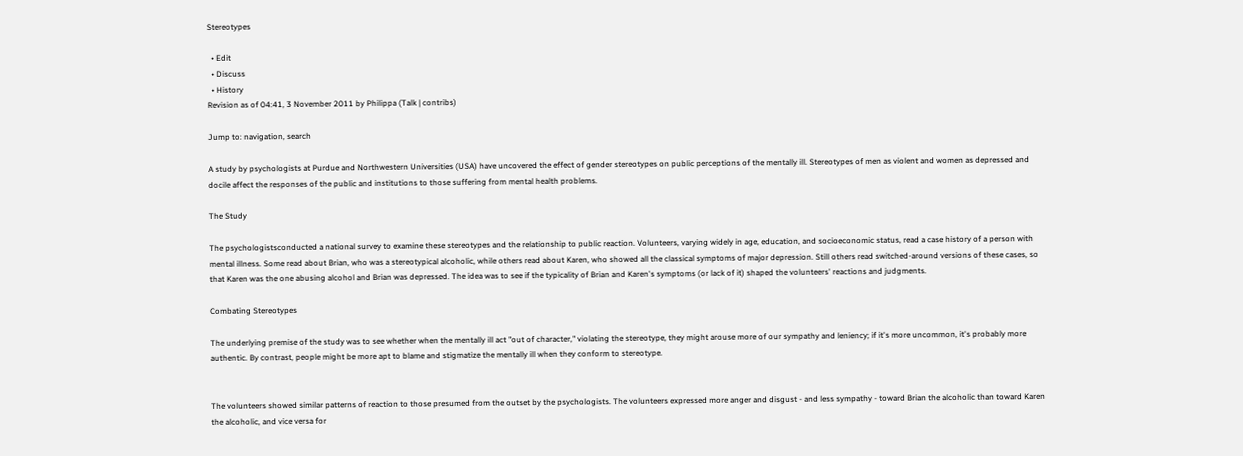Stereotypes

  • Edit
  • Discuss
  • History
Revision as of 04:41, 3 November 2011 by Philippa (Talk | contribs)

Jump to: navigation, search

A study by psychologists at Purdue and Northwestern Universities (USA) have uncovered the effect of gender stereotypes on public perceptions of the mentally ill. Stereotypes of men as violent and women as depressed and docile affect the responses of the public and institutions to those suffering from mental health problems.

The Study

The psychologistsconducted a national survey to examine these stereotypes and the relationship to public reaction. Volunteers, varying widely in age, education, and socioeconomic status, read a case history of a person with mental illness. Some read about Brian, who was a stereotypical alcoholic, while others read about Karen, who showed all the classical symptoms of major depression. Still others read switched-around versions of these cases, so that Karen was the one abusing alcohol and Brian was depressed. The idea was to see if the typicality of Brian and Karen's symptoms (or lack of it) shaped the volunteers' reactions and judgments.

Combating Stereotypes

The underlying premise of the study was to see whether when the mentally ill act "out of character," violating the stereotype, they might arouse more of our sympathy and leniency; if it's more uncommon, it's probably more authentic. By contrast, people might be more apt to blame and stigmatize the mentally ill when they conform to stereotype.


The volunteers showed similar patterns of reaction to those presumed from the outset by the psychologists. The volunteers expressed more anger and disgust - and less sympathy - toward Brian the alcoholic than toward Karen the alcoholic, and vice versa for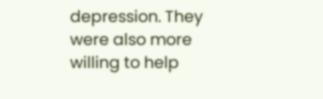depression. They were also more willing to help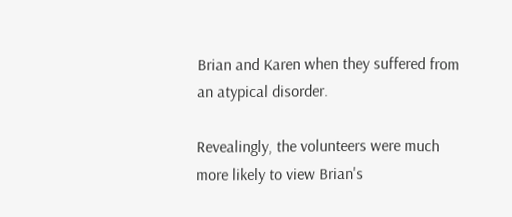Brian and Karen when they suffered from an atypical disorder.

Revealingly, the volunteers were much more likely to view Brian's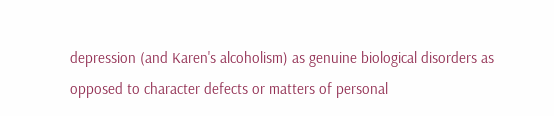depression (and Karen's alcoholism) as genuine biological disorders as opposed to character defects or matters of personal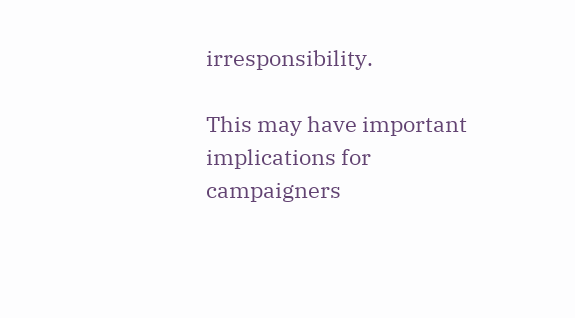irresponsibility.

This may have important implications for campaigners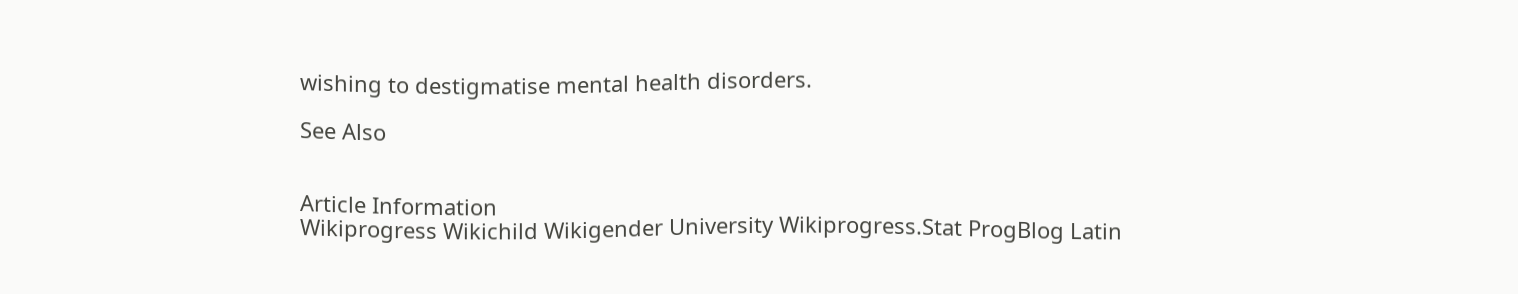wishing to destigmatise mental health disorders.

See Also


Article Information
Wikiprogress Wikichild Wikigender University Wikiprogress.Stat ProgBlog Latin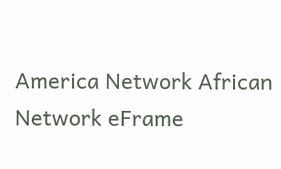America Network African Network eFrame